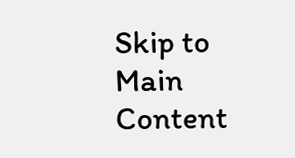Skip to Main Content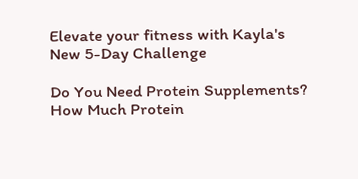Elevate your fitness with Kayla's New 5-Day Challenge

Do You Need Protein Supplements? How Much Protein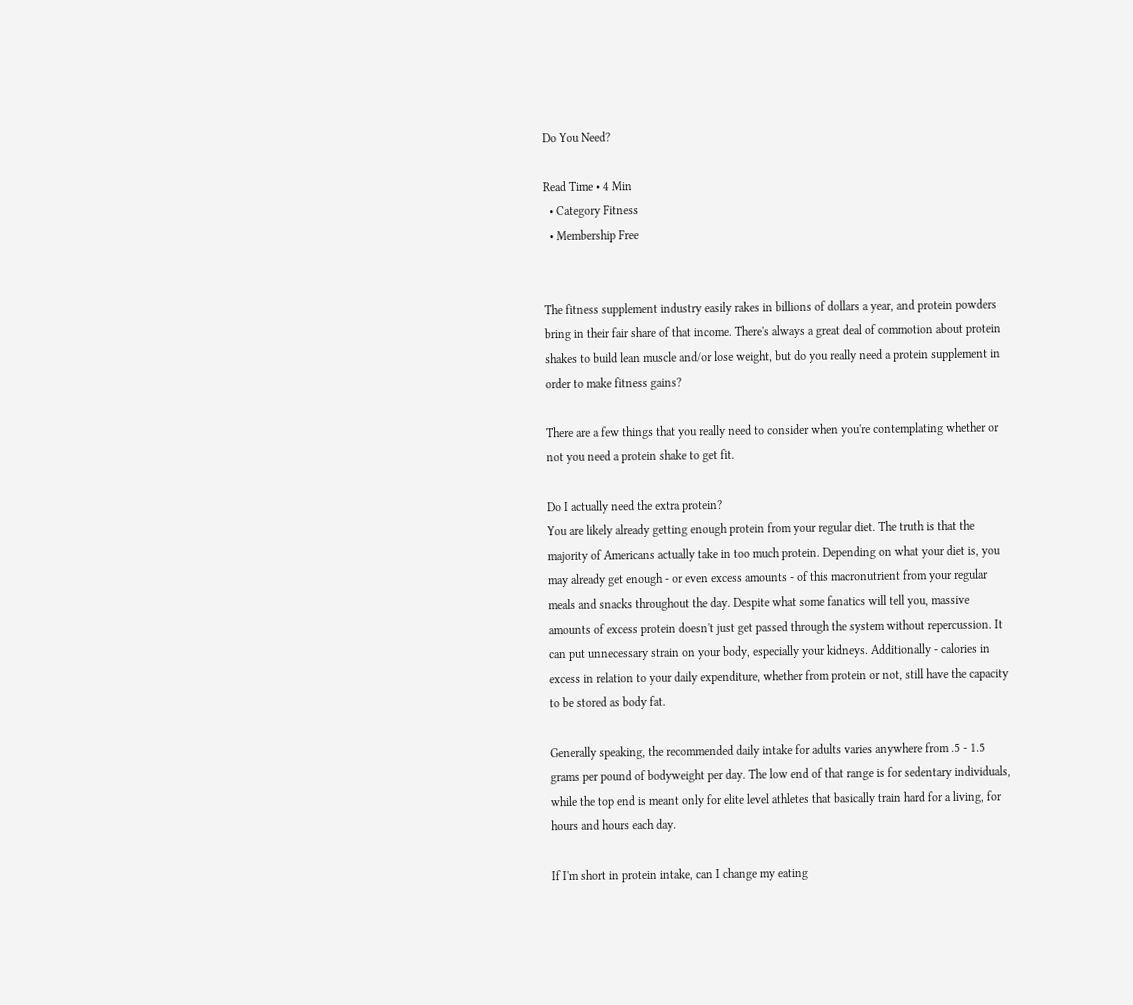Do You Need?

Read Time • 4 Min
  • Category Fitness
  • Membership Free


The fitness supplement industry easily rakes in billions of dollars a year, and protein powders bring in their fair share of that income. There's always a great deal of commotion about protein shakes to build lean muscle and/or lose weight, but do you really need a protein supplement in order to make fitness gains?

There are a few things that you really need to consider when you're contemplating whether or not you need a protein shake to get fit.

Do I actually need the extra protein?
You are likely already getting enough protein from your regular diet. The truth is that the majority of Americans actually take in too much protein. Depending on what your diet is, you may already get enough - or even excess amounts - of this macronutrient from your regular meals and snacks throughout the day. Despite what some fanatics will tell you, massive amounts of excess protein doesn't just get passed through the system without repercussion. It can put unnecessary strain on your body, especially your kidneys. Additionally - calories in excess in relation to your daily expenditure, whether from protein or not, still have the capacity to be stored as body fat.

Generally speaking, the recommended daily intake for adults varies anywhere from .5 - 1.5 grams per pound of bodyweight per day. The low end of that range is for sedentary individuals, while the top end is meant only for elite level athletes that basically train hard for a living, for hours and hours each day.

If I'm short in protein intake, can I change my eating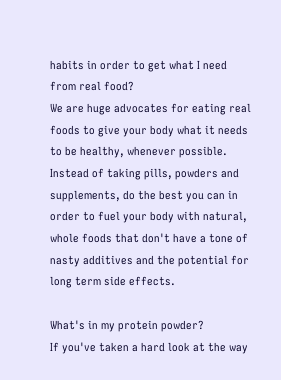habits in order to get what I need from real food?
We are huge advocates for eating real foods to give your body what it needs to be healthy, whenever possible. Instead of taking pills, powders and supplements, do the best you can in order to fuel your body with natural, whole foods that don't have a tone of nasty additives and the potential for long term side effects.

What's in my protein powder?
If you've taken a hard look at the way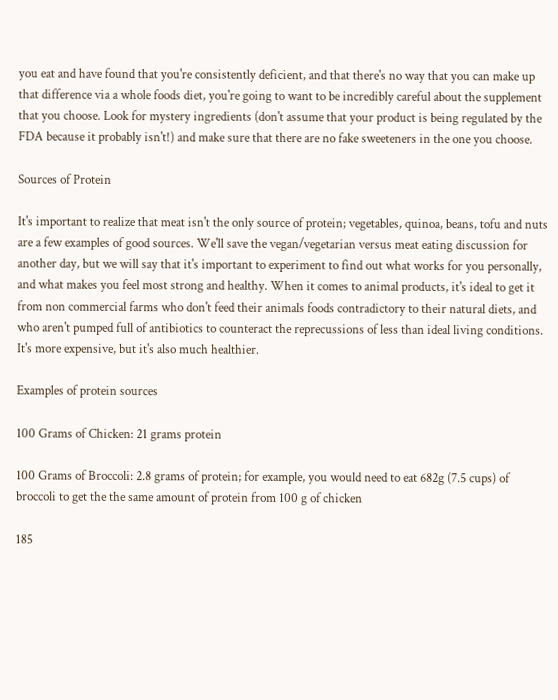you eat and have found that you're consistently deficient, and that there's no way that you can make up that difference via a whole foods diet, you're going to want to be incredibly careful about the supplement that you choose. Look for mystery ingredients (don't assume that your product is being regulated by the FDA because it probably isn't!) and make sure that there are no fake sweeteners in the one you choose.

Sources of Protein

It's important to realize that meat isn't the only source of protein; vegetables, quinoa, beans, tofu and nuts are a few examples of good sources. We'll save the vegan/vegetarian versus meat eating discussion for another day, but we will say that it's important to experiment to find out what works for you personally, and what makes you feel most strong and healthy. When it comes to animal products, it's ideal to get it from non commercial farms who don't feed their animals foods contradictory to their natural diets, and who aren't pumped full of antibiotics to counteract the reprecussions of less than ideal living conditions. It's more expensive, but it's also much healthier.

Examples of protein sources

100 Grams of Chicken: 21 grams protein

100 Grams of Broccoli: 2.8 grams of protein; for example, you would need to eat 682g (7.5 cups) of broccoli to get the the same amount of protein from 100 g of chicken

185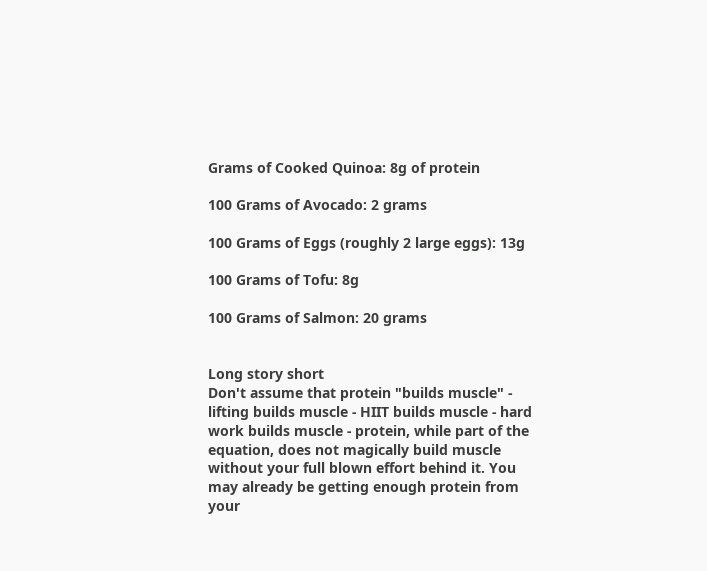Grams of Cooked Quinoa: 8g of protein

100 Grams of Avocado: 2 grams

100 Grams of Eggs (roughly 2 large eggs): 13g

100 Grams of Tofu: 8g

100 Grams of Salmon: 20 grams


Long story short
Don't assume that protein "builds muscle" - lifting builds muscle - HIIT builds muscle - hard work builds muscle - protein, while part of the equation, does not magically build muscle without your full blown effort behind it. You may already be getting enough protein from your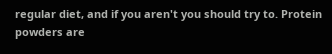regular diet, and if you aren't you should try to. Protein powders are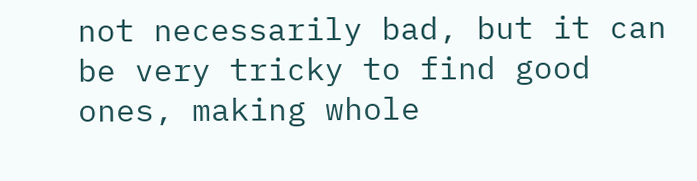not necessarily bad, but it can be very tricky to find good ones, making whole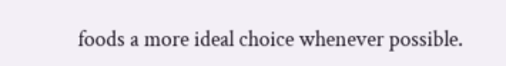foods a more ideal choice whenever possible.